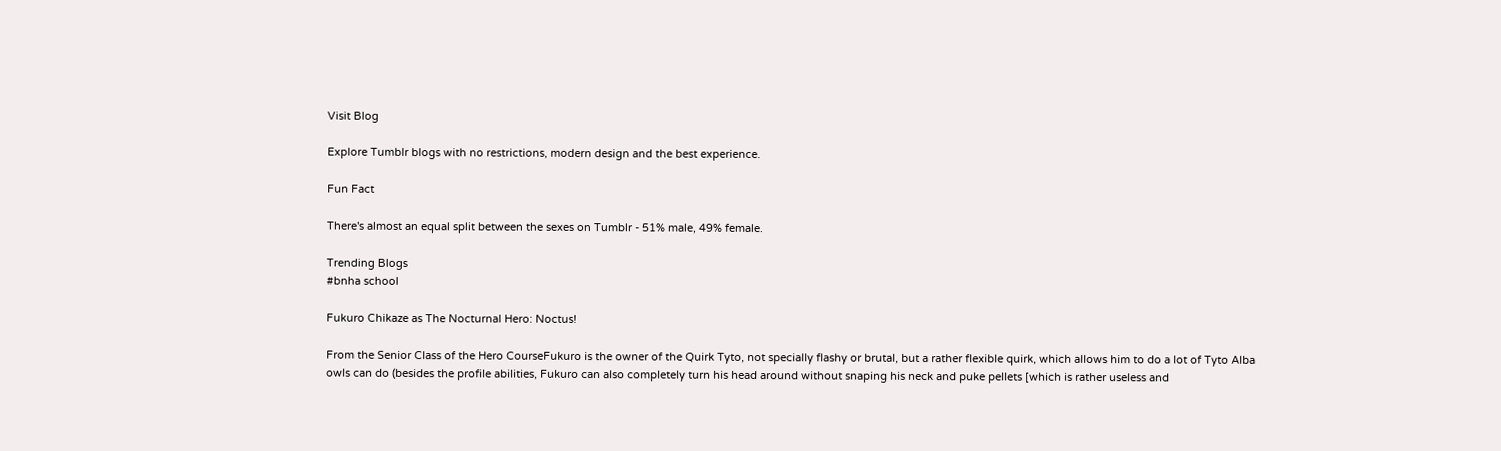Visit Blog

Explore Tumblr blogs with no restrictions, modern design and the best experience.

Fun Fact

There's almost an equal split between the sexes on Tumblr - 51% male, 49% female.

Trending Blogs
#bnha school

Fukuro Chikaze as The Nocturnal Hero: Noctus!

From the Senior Class of the Hero CourseFukuro is the owner of the Quirk Tyto, not specially flashy or brutal, but a rather flexible quirk, which allows him to do a lot of Tyto Alba owls can do (besides the profile abilities, Fukuro can also completely turn his head around without snaping his neck and puke pellets [which is rather useless and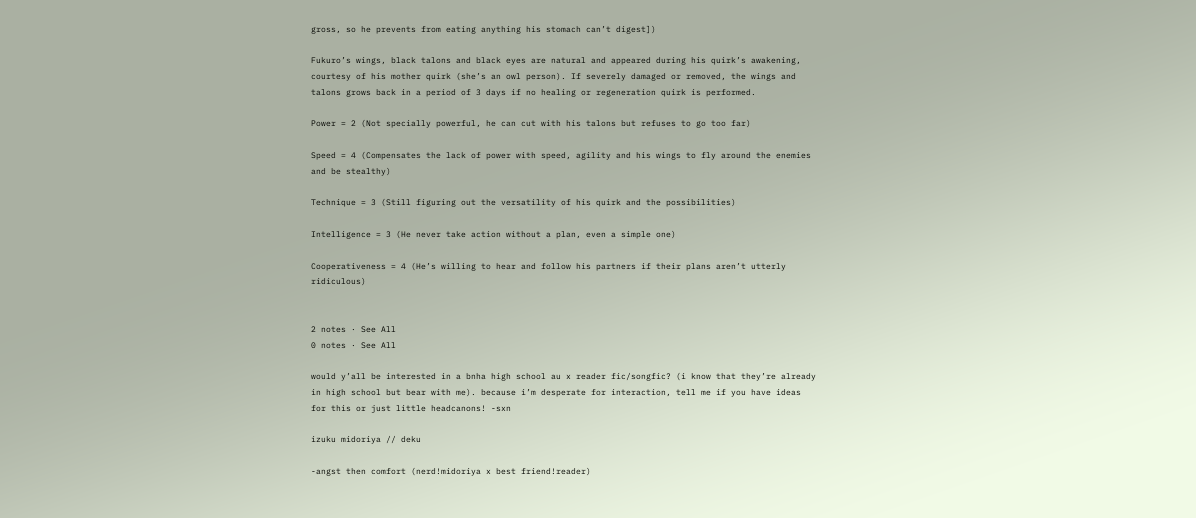gross, so he prevents from eating anything his stomach can’t digest])

Fukuro’s wings, black talons and black eyes are natural and appeared during his quirk’s awakening, courtesy of his mother quirk (she’s an owl person). If severely damaged or removed, the wings and talons grows back in a period of 3 days if no healing or regeneration quirk is performed.

Power = 2 (Not specially powerful, he can cut with his talons but refuses to go too far)

Speed = 4 (Compensates the lack of power with speed, agility and his wings to fly around the enemies and be stealthy)

Technique = 3 (Still figuring out the versatility of his quirk and the possibilities)

Intelligence = 3 (He never take action without a plan, even a simple one)

Cooperativeness = 4 (He’s willing to hear and follow his partners if their plans aren’t utterly ridiculous)


2 notes · See All
0 notes · See All

would y’all be interested in a bnha high school au x reader fic/songfic? (i know that they’re already in high school but bear with me). because i’m desperate for interaction, tell me if you have ideas for this or just little headcanons! -sxn

izuku midoriya // deku

-angst then comfort (nerd!midoriya x best friend!reader)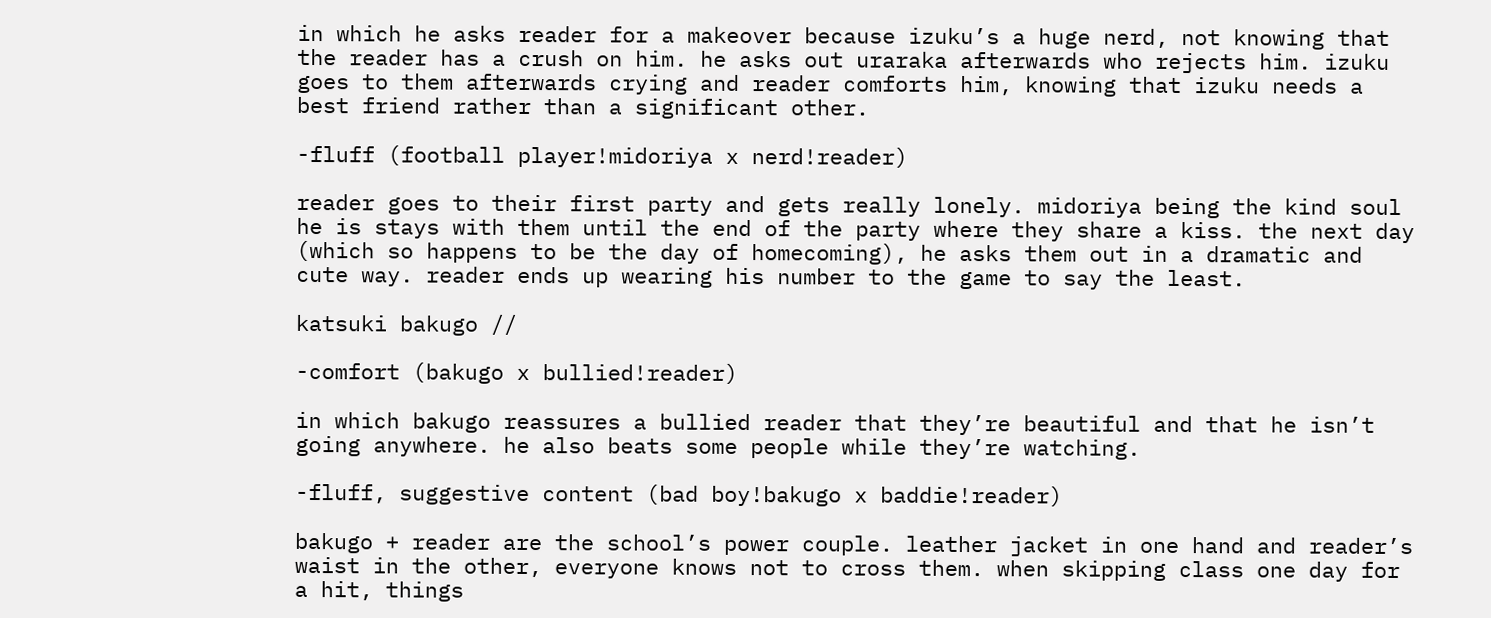in which he asks reader for a makeover because izuku’s a huge nerd, not knowing that the reader has a crush on him. he asks out uraraka afterwards who rejects him. izuku goes to them afterwards crying and reader comforts him, knowing that izuku needs a best friend rather than a significant other.

-fluff (football player!midoriya x nerd!reader)

reader goes to their first party and gets really lonely. midoriya being the kind soul he is stays with them until the end of the party where they share a kiss. the next day (which so happens to be the day of homecoming), he asks them out in a dramatic and cute way. reader ends up wearing his number to the game to say the least.

katsuki bakugo //

-comfort (bakugo x bullied!reader)

in which bakugo reassures a bullied reader that they’re beautiful and that he isn’t going anywhere. he also beats some people while they’re watching.

-fluff, suggestive content (bad boy!bakugo x baddie!reader)

bakugo + reader are the school’s power couple. leather jacket in one hand and reader’s waist in the other, everyone knows not to cross them. when skipping class one day for a hit, things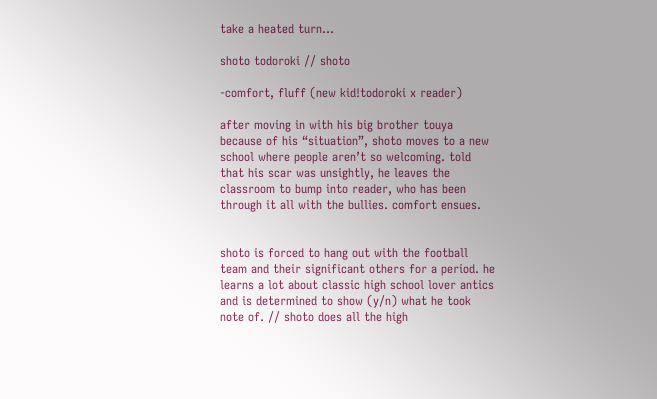take a heated turn…

shoto todoroki // shoto

-comfort, fluff (new kid!todoroki x reader)

after moving in with his big brother touya because of his “situation”, shoto moves to a new school where people aren’t so welcoming. told that his scar was unsightly, he leaves the classroom to bump into reader, who has been through it all with the bullies. comfort ensues.


shoto is forced to hang out with the football team and their significant others for a period. he learns a lot about classic high school lover antics and is determined to show (y/n) what he took note of. // shoto does all the high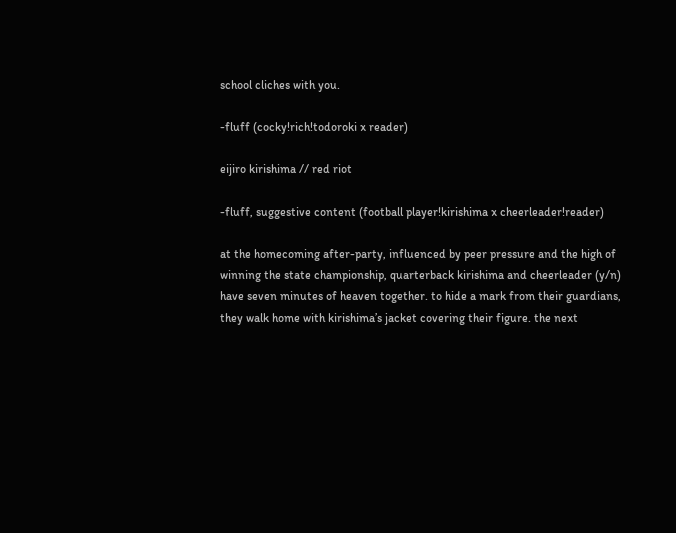school cliches with you.

-fluff (cocky!rich!todoroki x reader)

eijiro kirishima // red riot

-fluff, suggestive content (football player!kirishima x cheerleader!reader)

at the homecoming after-party, influenced by peer pressure and the high of winning the state championship, quarterback kirishima and cheerleader (y/n) have seven minutes of heaven together. to hide a mark from their guardians, they walk home with kirishima’s jacket covering their figure. the next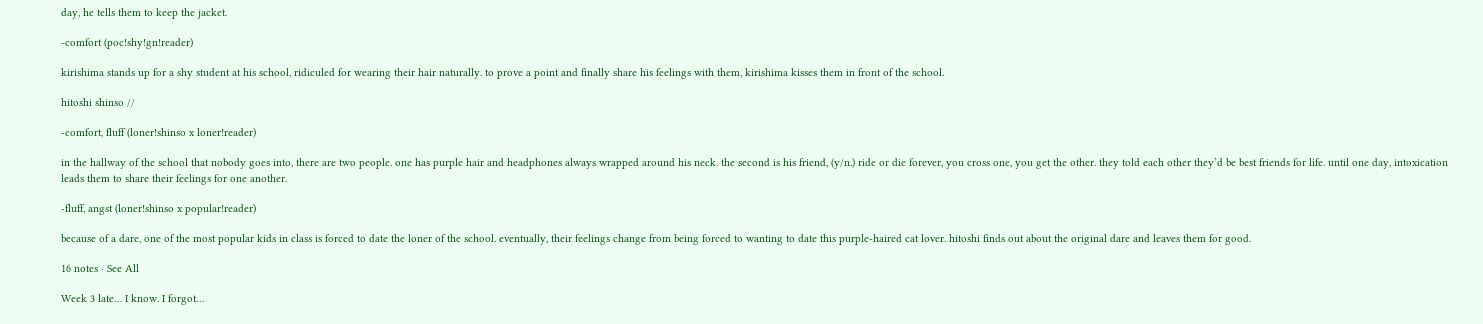day, he tells them to keep the jacket.

-comfort (poc!shy!gn!reader)

kirishima stands up for a shy student at his school, ridiculed for wearing their hair naturally. to prove a point and finally share his feelings with them, kirishima kisses them in front of the school.

hitoshi shinso //

-comfort, fluff (loner!shinso x loner!reader)

in the hallway of the school that nobody goes into, there are two people. one has purple hair and headphones always wrapped around his neck. the second is his friend, (y/n.) ride or die forever, you cross one, you get the other. they told each other they’d be best friends for life. until one day, intoxication leads them to share their feelings for one another.

-fluff, angst (loner!shinso x popular!reader)

because of a dare, one of the most popular kids in class is forced to date the loner of the school. eventually, their feelings change from being forced to wanting to date this purple-haired cat lover. hitoshi finds out about the original dare and leaves them for good.

16 notes · See All

Week 3 late… I know. I forgot…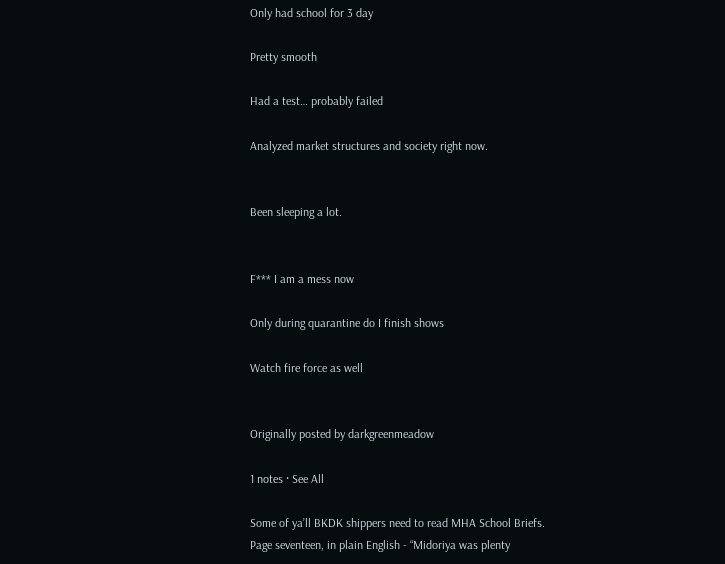Only had school for 3 day

Pretty smooth

Had a test… probably failed

Analyzed market structures and society right now.


Been sleeping a lot.


F*** I am a mess now

Only during quarantine do I finish shows

Watch fire force as well


Originally posted by darkgreenmeadow

1 notes · See All

Some of ya’ll BKDK shippers need to read MHA School Briefs. Page seventeen, in plain English - “Midoriya was plenty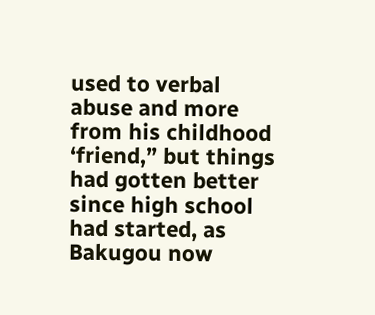used to verbal abuse and more from his childhood ‘friend,” but things had gotten better since high school had started, as Bakugou now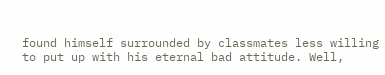found himself surrounded by classmates less willing to put up with his eternal bad attitude. Well,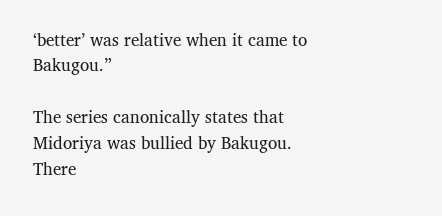‘better’ was relative when it came to Bakugou.”

The series canonically states that Midoriya was bullied by Bakugou. There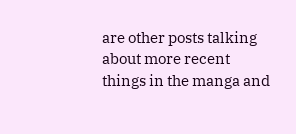are other posts talking about more recent things in the manga and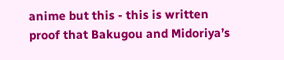anime but this - this is written proof that Bakugou and Midoriya’s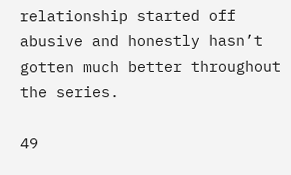relationship started off abusive and honestly hasn’t gotten much better throughout the series.

49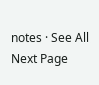notes · See All
Next Page